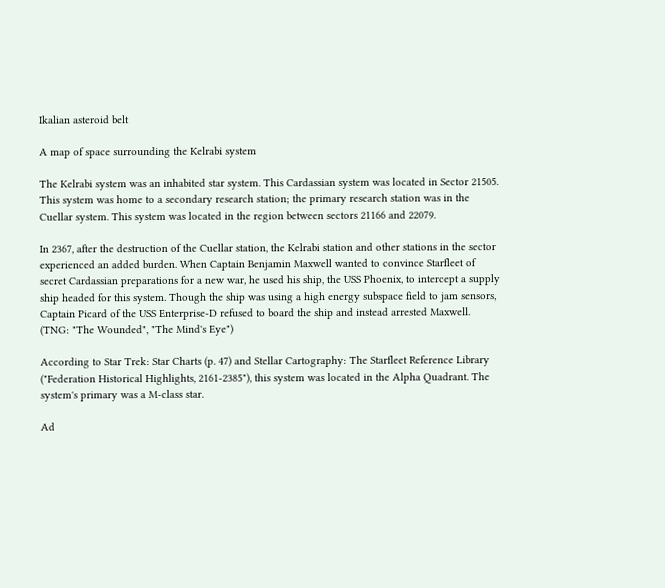Ikalian asteroid belt

A map of space surrounding the Kelrabi system

The Kelrabi system was an inhabited star system. This Cardassian system was located in Sector 21505. This system was home to a secondary research station; the primary research station was in the Cuellar system. This system was located in the region between sectors 21166 and 22079.

In 2367, after the destruction of the Cuellar station, the Kelrabi station and other stations in the sector experienced an added burden. When Captain Benjamin Maxwell wanted to convince Starfleet of secret Cardassian preparations for a new war, he used his ship, the USS Phoenix, to intercept a supply ship headed for this system. Though the ship was using a high energy subspace field to jam sensors, Captain Picard of the USS Enterprise-D refused to board the ship and instead arrested Maxwell. (TNG: "The Wounded", "The Mind's Eye")

According to Star Trek: Star Charts (p. 47) and Stellar Cartography: The Starfleet Reference Library ("Federation Historical Highlights, 2161-2385"), this system was located in the Alpha Quadrant. The system's primary was a M-class star.

Ad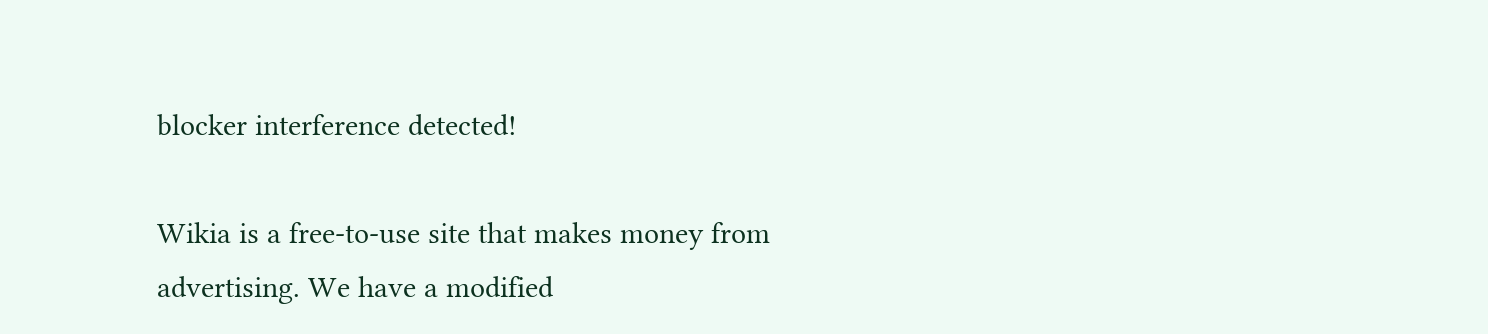blocker interference detected!

Wikia is a free-to-use site that makes money from advertising. We have a modified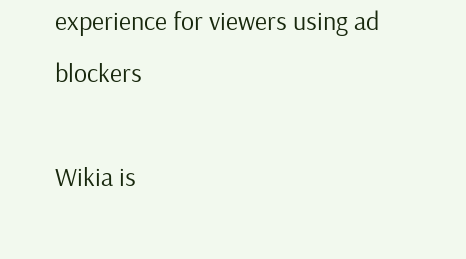experience for viewers using ad blockers

Wikia is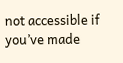not accessible if you’ve made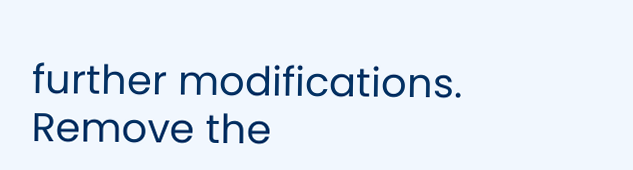further modifications. Remove the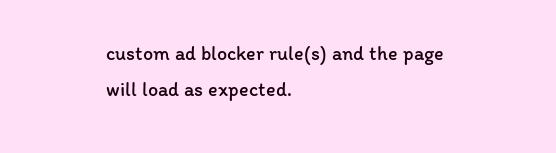custom ad blocker rule(s) and the page will load as expected.